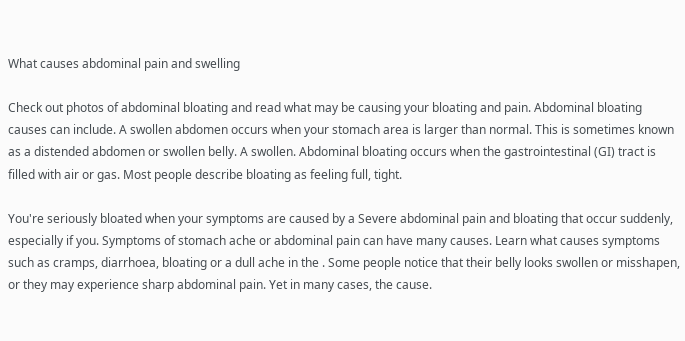What causes abdominal pain and swelling

Check out photos of abdominal bloating and read what may be causing your bloating and pain. Abdominal bloating causes can include. A swollen abdomen occurs when your stomach area is larger than normal. This is sometimes known as a distended abdomen or swollen belly. A swollen. Abdominal bloating occurs when the gastrointestinal (GI) tract is filled with air or gas. Most people describe bloating as feeling full, tight.

You're seriously bloated when your symptoms are caused by a Severe abdominal pain and bloating that occur suddenly, especially if you. Symptoms of stomach ache or abdominal pain can have many causes. Learn what causes symptoms such as cramps, diarrhoea, bloating or a dull ache in the . Some people notice that their belly looks swollen or misshapen, or they may experience sharp abdominal pain. Yet in many cases, the cause.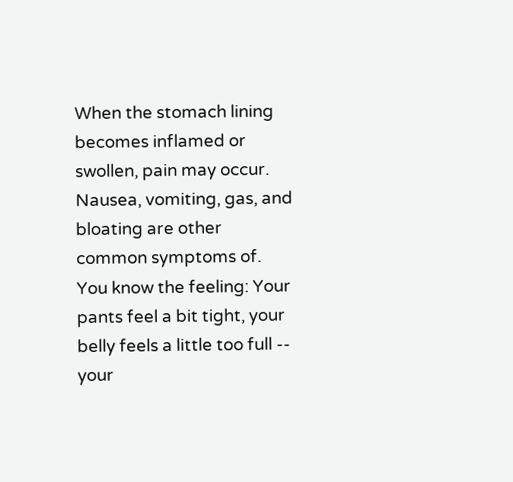When the stomach lining becomes inflamed or swollen, pain may occur. Nausea, vomiting, gas, and bloating are other common symptoms of. You know the feeling: Your pants feel a bit tight, your belly feels a little too full -- your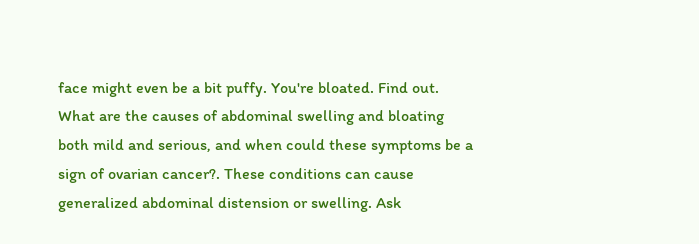face might even be a bit puffy. You're bloated. Find out. What are the causes of abdominal swelling and bloating both mild and serious, and when could these symptoms be a sign of ovarian cancer?. These conditions can cause generalized abdominal distension or swelling. Ask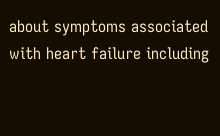about symptoms associated with heart failure including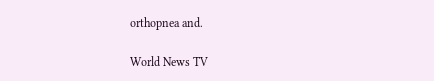orthopnea and.

World News TV